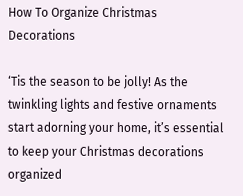How To Organize Christmas Decorations

‘Tis the season to be jolly! As the twinkling lights and festive ornaments start adorning your home, it’s essential to keep your Christmas decorations organized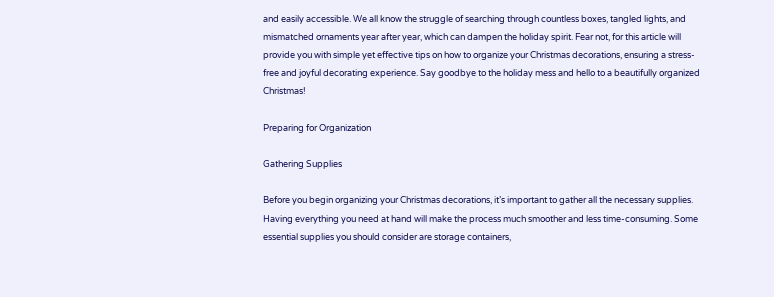and easily accessible. We all know the struggle of searching through countless boxes, tangled lights, and mismatched ornaments year after year, which can dampen the holiday spirit. Fear not, for this article will provide you with simple yet effective tips on how to organize your Christmas decorations, ensuring a stress-free and joyful decorating experience. Say goodbye to the holiday mess and hello to a beautifully organized Christmas!

Preparing for Organization

Gathering Supplies

Before you begin organizing your Christmas decorations, it’s important to gather all the necessary supplies. Having everything you need at hand will make the process much smoother and less time-consuming. Some essential supplies you should consider are storage containers,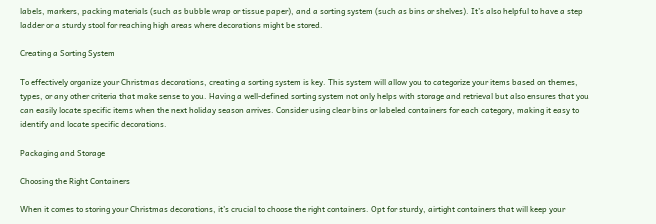labels, markers, packing materials (such as bubble wrap or tissue paper), and a sorting system (such as bins or shelves). It’s also helpful to have a step ladder or a sturdy stool for reaching high areas where decorations might be stored.

Creating a Sorting System

To effectively organize your Christmas decorations, creating a sorting system is key. This system will allow you to categorize your items based on themes, types, or any other criteria that make sense to you. Having a well-defined sorting system not only helps with storage and retrieval but also ensures that you can easily locate specific items when the next holiday season arrives. Consider using clear bins or labeled containers for each category, making it easy to identify and locate specific decorations.

Packaging and Storage

Choosing the Right Containers

When it comes to storing your Christmas decorations, it’s crucial to choose the right containers. Opt for sturdy, airtight containers that will keep your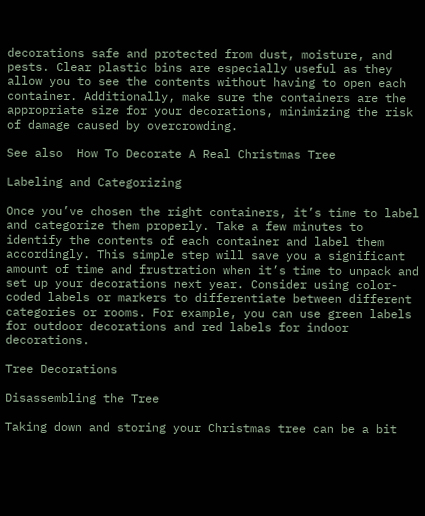decorations safe and protected from dust, moisture, and pests. Clear plastic bins are especially useful as they allow you to see the contents without having to open each container. Additionally, make sure the containers are the appropriate size for your decorations, minimizing the risk of damage caused by overcrowding.

See also  How To Decorate A Real Christmas Tree

Labeling and Categorizing

Once you’ve chosen the right containers, it’s time to label and categorize them properly. Take a few minutes to identify the contents of each container and label them accordingly. This simple step will save you a significant amount of time and frustration when it’s time to unpack and set up your decorations next year. Consider using color-coded labels or markers to differentiate between different categories or rooms. For example, you can use green labels for outdoor decorations and red labels for indoor decorations.

Tree Decorations

Disassembling the Tree

Taking down and storing your Christmas tree can be a bit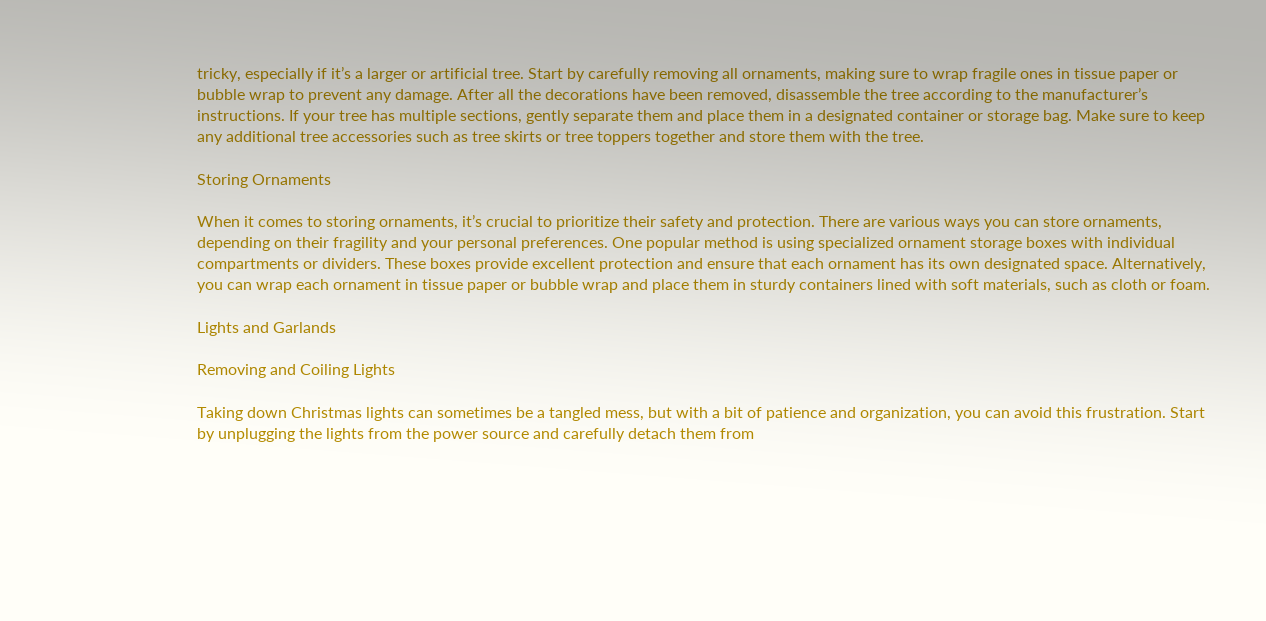tricky, especially if it’s a larger or artificial tree. Start by carefully removing all ornaments, making sure to wrap fragile ones in tissue paper or bubble wrap to prevent any damage. After all the decorations have been removed, disassemble the tree according to the manufacturer’s instructions. If your tree has multiple sections, gently separate them and place them in a designated container or storage bag. Make sure to keep any additional tree accessories such as tree skirts or tree toppers together and store them with the tree.

Storing Ornaments

When it comes to storing ornaments, it’s crucial to prioritize their safety and protection. There are various ways you can store ornaments, depending on their fragility and your personal preferences. One popular method is using specialized ornament storage boxes with individual compartments or dividers. These boxes provide excellent protection and ensure that each ornament has its own designated space. Alternatively, you can wrap each ornament in tissue paper or bubble wrap and place them in sturdy containers lined with soft materials, such as cloth or foam.

Lights and Garlands

Removing and Coiling Lights

Taking down Christmas lights can sometimes be a tangled mess, but with a bit of patience and organization, you can avoid this frustration. Start by unplugging the lights from the power source and carefully detach them from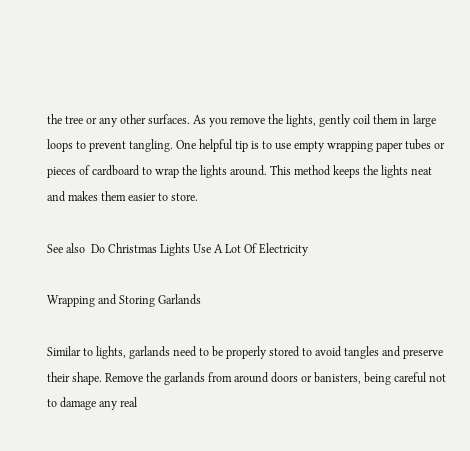the tree or any other surfaces. As you remove the lights, gently coil them in large loops to prevent tangling. One helpful tip is to use empty wrapping paper tubes or pieces of cardboard to wrap the lights around. This method keeps the lights neat and makes them easier to store.

See also  Do Christmas Lights Use A Lot Of Electricity

Wrapping and Storing Garlands

Similar to lights, garlands need to be properly stored to avoid tangles and preserve their shape. Remove the garlands from around doors or banisters, being careful not to damage any real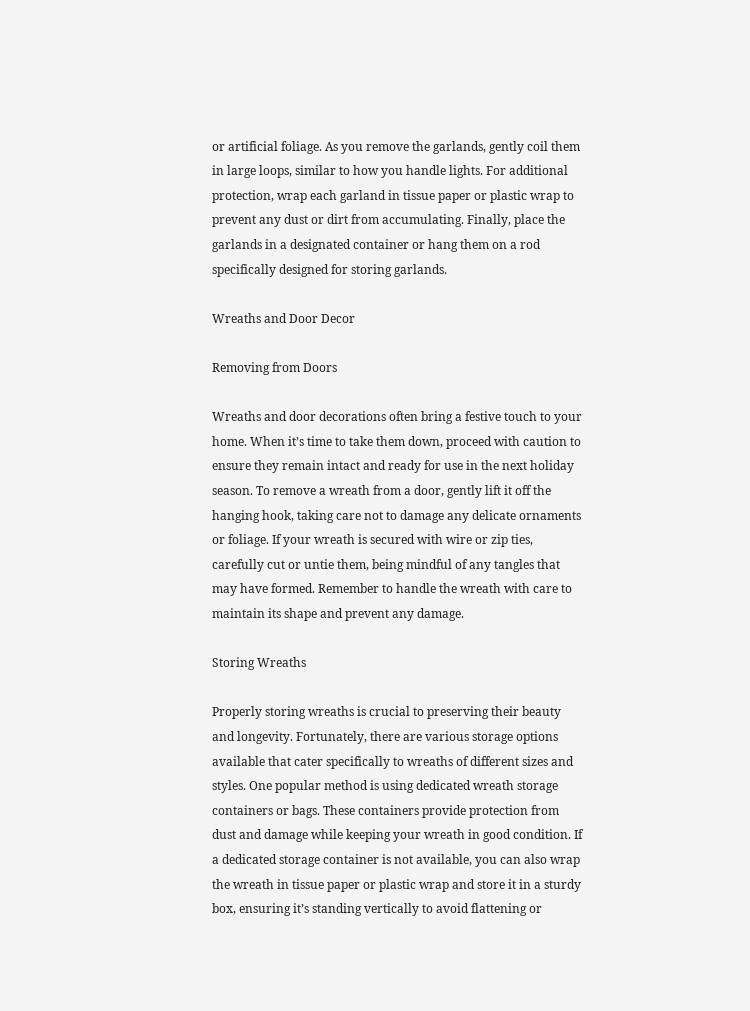or artificial foliage. As you remove the garlands, gently coil them in large loops, similar to how you handle lights. For additional protection, wrap each garland in tissue paper or plastic wrap to prevent any dust or dirt from accumulating. Finally, place the garlands in a designated container or hang them on a rod specifically designed for storing garlands.

Wreaths and Door Decor

Removing from Doors

Wreaths and door decorations often bring a festive touch to your home. When it’s time to take them down, proceed with caution to ensure they remain intact and ready for use in the next holiday season. To remove a wreath from a door, gently lift it off the hanging hook, taking care not to damage any delicate ornaments or foliage. If your wreath is secured with wire or zip ties, carefully cut or untie them, being mindful of any tangles that may have formed. Remember to handle the wreath with care to maintain its shape and prevent any damage.

Storing Wreaths

Properly storing wreaths is crucial to preserving their beauty and longevity. Fortunately, there are various storage options available that cater specifically to wreaths of different sizes and styles. One popular method is using dedicated wreath storage containers or bags. These containers provide protection from dust and damage while keeping your wreath in good condition. If a dedicated storage container is not available, you can also wrap the wreath in tissue paper or plastic wrap and store it in a sturdy box, ensuring it’s standing vertically to avoid flattening or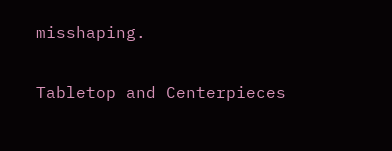misshaping.

Tabletop and Centerpieces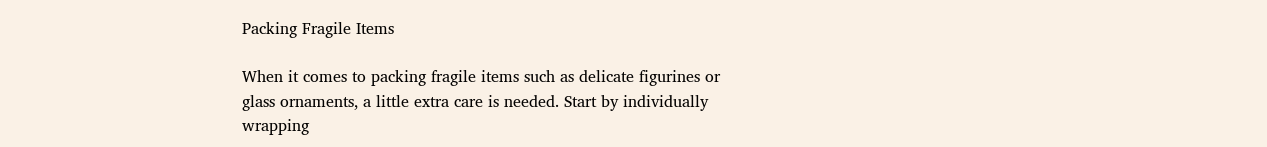Packing Fragile Items

When it comes to packing fragile items such as delicate figurines or glass ornaments, a little extra care is needed. Start by individually wrapping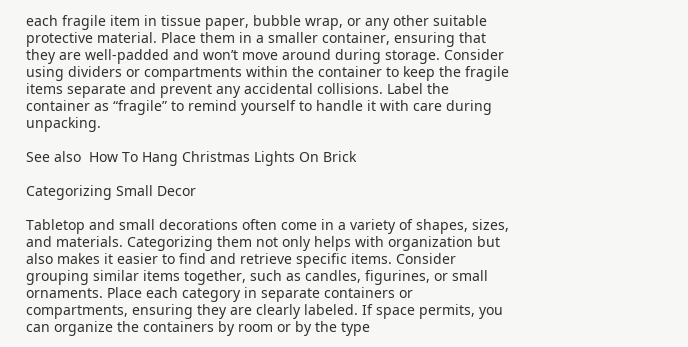each fragile item in tissue paper, bubble wrap, or any other suitable protective material. Place them in a smaller container, ensuring that they are well-padded and won’t move around during storage. Consider using dividers or compartments within the container to keep the fragile items separate and prevent any accidental collisions. Label the container as “fragile” to remind yourself to handle it with care during unpacking.

See also  How To Hang Christmas Lights On Brick

Categorizing Small Decor

Tabletop and small decorations often come in a variety of shapes, sizes, and materials. Categorizing them not only helps with organization but also makes it easier to find and retrieve specific items. Consider grouping similar items together, such as candles, figurines, or small ornaments. Place each category in separate containers or compartments, ensuring they are clearly labeled. If space permits, you can organize the containers by room or by the type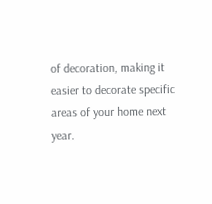of decoration, making it easier to decorate specific areas of your home next year.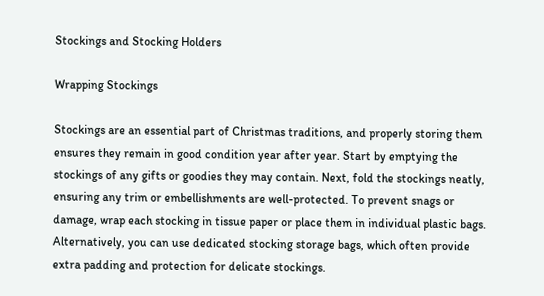Stockings and Stocking Holders

Wrapping Stockings

Stockings are an essential part of Christmas traditions, and properly storing them ensures they remain in good condition year after year. Start by emptying the stockings of any gifts or goodies they may contain. Next, fold the stockings neatly, ensuring any trim or embellishments are well-protected. To prevent snags or damage, wrap each stocking in tissue paper or place them in individual plastic bags. Alternatively, you can use dedicated stocking storage bags, which often provide extra padding and protection for delicate stockings.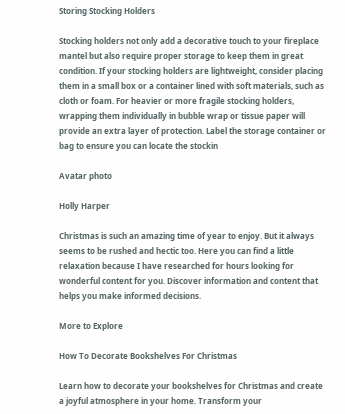Storing Stocking Holders

Stocking holders not only add a decorative touch to your fireplace mantel but also require proper storage to keep them in great condition. If your stocking holders are lightweight, consider placing them in a small box or a container lined with soft materials, such as cloth or foam. For heavier or more fragile stocking holders, wrapping them individually in bubble wrap or tissue paper will provide an extra layer of protection. Label the storage container or bag to ensure you can locate the stockin

Avatar photo

Holly Harper

Christmas is such an amazing time of year to enjoy. But it always seems to be rushed and hectic too. Here you can find a little relaxation because I have researched for hours looking for wonderful content for you. Discover information and content that helps you make informed decisions.

More to Explore

How To Decorate Bookshelves For Christmas

Learn how to decorate your bookshelves for Christmas and create a joyful atmosphere in your home. Transform your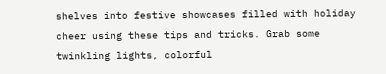shelves into festive showcases filled with holiday cheer using these tips and tricks. Grab some twinkling lights, colorful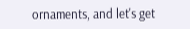ornaments, and let's get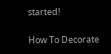started!

How To Decorate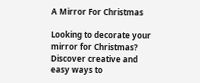A Mirror For Christmas

Looking to decorate your mirror for Christmas? Discover creative and easy ways to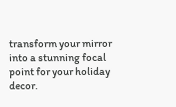transform your mirror into a stunning focal point for your holiday decor.